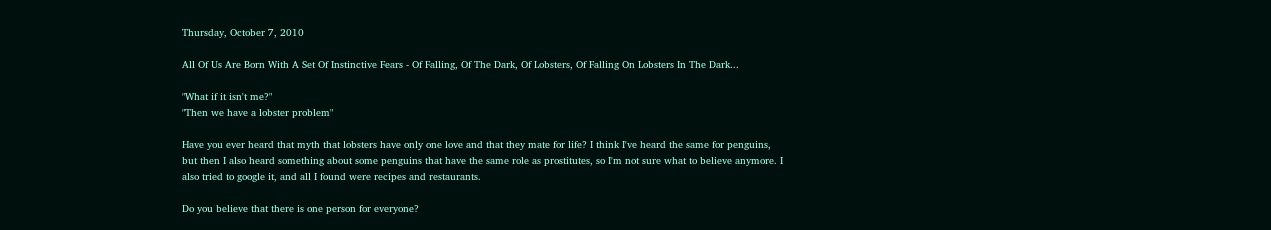Thursday, October 7, 2010

All Of Us Are Born With A Set Of Instinctive Fears - Of Falling, Of The Dark, Of Lobsters, Of Falling On Lobsters In The Dark...

"What if it isn't me?"
"Then we have a lobster problem"

Have you ever heard that myth that lobsters have only one love and that they mate for life? I think I've heard the same for penguins, but then I also heard something about some penguins that have the same role as prostitutes, so I'm not sure what to believe anymore. I also tried to google it, and all I found were recipes and restaurants.

Do you believe that there is one person for everyone?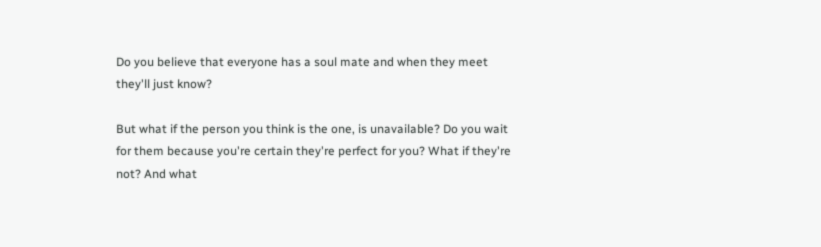Do you believe that everyone has a soul mate and when they meet they'll just know?

But what if the person you think is the one, is unavailable? Do you wait for them because you're certain they're perfect for you? What if they're not? And what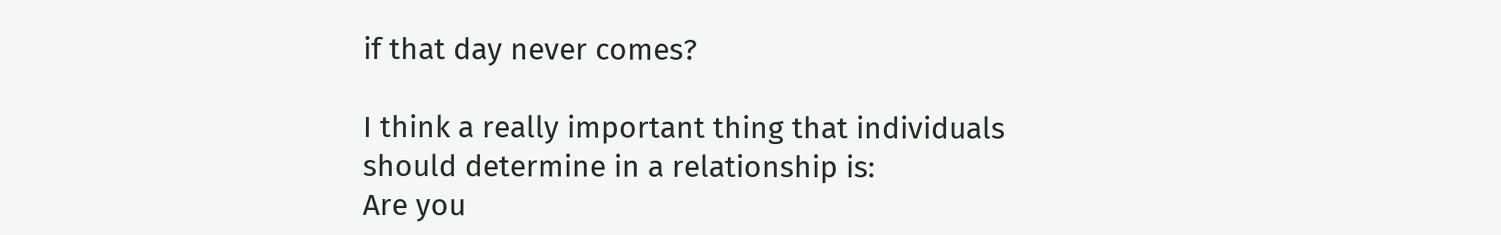if that day never comes?

I think a really important thing that individuals should determine in a relationship is:
Are you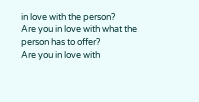in love with the person?
Are you in love with what the person has to offer?
Are you in love with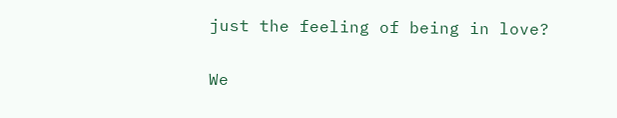just the feeling of being in love?

We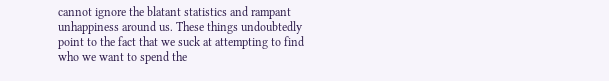cannot ignore the blatant statistics and rampant unhappiness around us. These things undoubtedly point to the fact that we suck at attempting to find who we want to spend the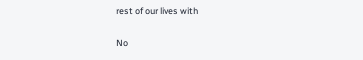rest of our lives with

No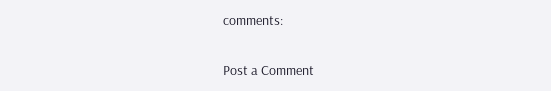comments:

Post a Comment